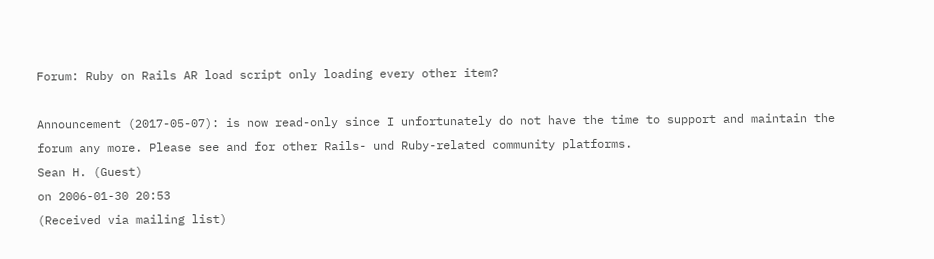Forum: Ruby on Rails AR load script only loading every other item?

Announcement (2017-05-07): is now read-only since I unfortunately do not have the time to support and maintain the forum any more. Please see and for other Rails- und Ruby-related community platforms.
Sean H. (Guest)
on 2006-01-30 20:53
(Received via mailing list)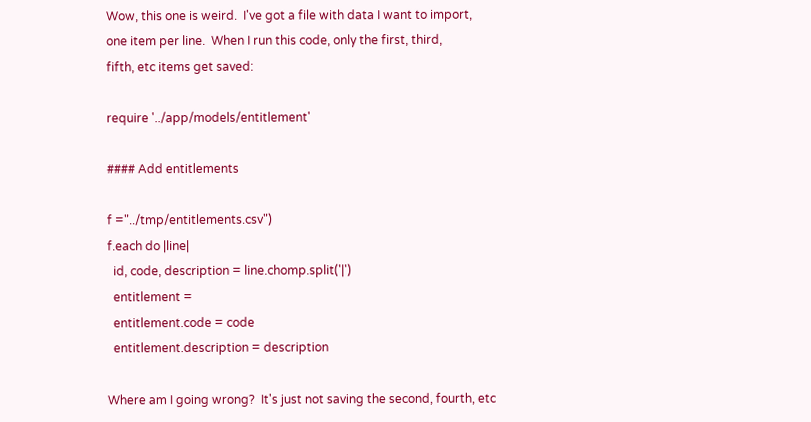Wow, this one is weird.  I've got a file with data I want to import,
one item per line.  When I run this code, only the first, third,
fifth, etc items get saved:

require '../app/models/entitlement'

#### Add entitlements

f ="../tmp/entitlements.csv")
f.each do |line|
  id, code, description = line.chomp.split('|')
  entitlement =
  entitlement.code = code
  entitlement.description = description

Where am I going wrong?  It's just not saving the second, fourth, etc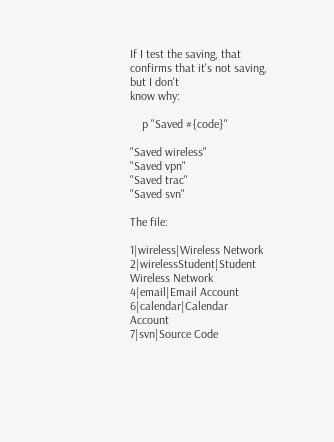If I test the saving, that confirms that it's not saving, but I don't
know why:

    p "Saved #{code}"

"Saved wireless"
"Saved vpn"
"Saved trac"
"Saved svn"

The file:

1|wireless|Wireless Network
2|wirelessStudent|Student Wireless Network
4|email|Email Account
6|calendar|Calendar Account
7|svn|Source Code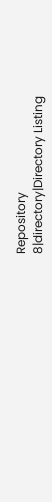Repository
8|directory|Directory Listing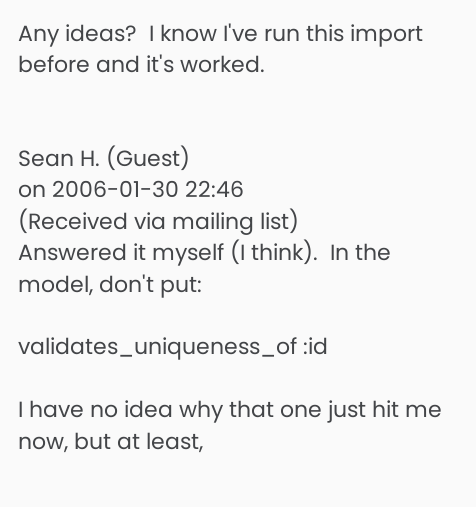Any ideas?  I know I've run this import before and it's worked.


Sean H. (Guest)
on 2006-01-30 22:46
(Received via mailing list)
Answered it myself (I think).  In the model, don't put:

validates_uniqueness_of :id

I have no idea why that one just hit me now, but at least,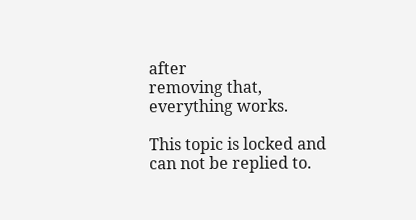after
removing that, everything works.

This topic is locked and can not be replied to.